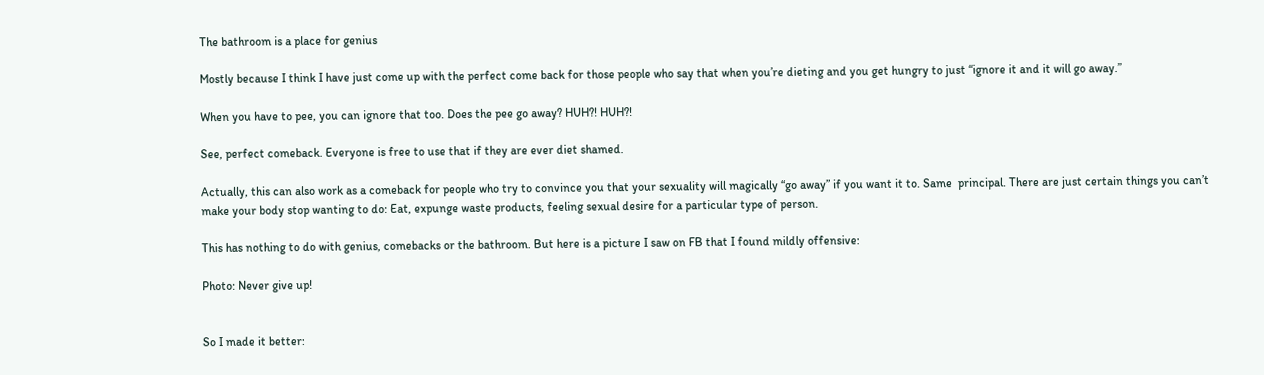The bathroom is a place for genius

Mostly because I think I have just come up with the perfect come back for those people who say that when you’re dieting and you get hungry to just “ignore it and it will go away.”

When you have to pee, you can ignore that too. Does the pee go away? HUH?! HUH?!

See, perfect comeback. Everyone is free to use that if they are ever diet shamed.

Actually, this can also work as a comeback for people who try to convince you that your sexuality will magically “go away” if you want it to. Same  principal. There are just certain things you can’t make your body stop wanting to do: Eat, expunge waste products, feeling sexual desire for a particular type of person.

This has nothing to do with genius, comebacks or the bathroom. But here is a picture I saw on FB that I found mildly offensive:

Photo: Never give up!


So I made it better: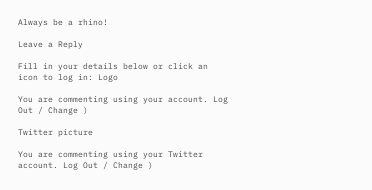Always be a rhino!

Leave a Reply

Fill in your details below or click an icon to log in: Logo

You are commenting using your account. Log Out / Change )

Twitter picture

You are commenting using your Twitter account. Log Out / Change )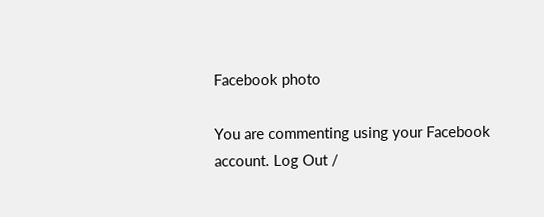Facebook photo

You are commenting using your Facebook account. Log Out /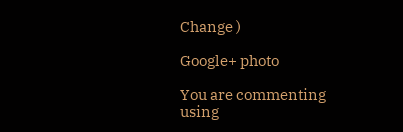Change )

Google+ photo

You are commenting using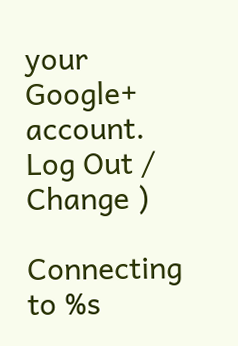your Google+ account. Log Out / Change )

Connecting to %s